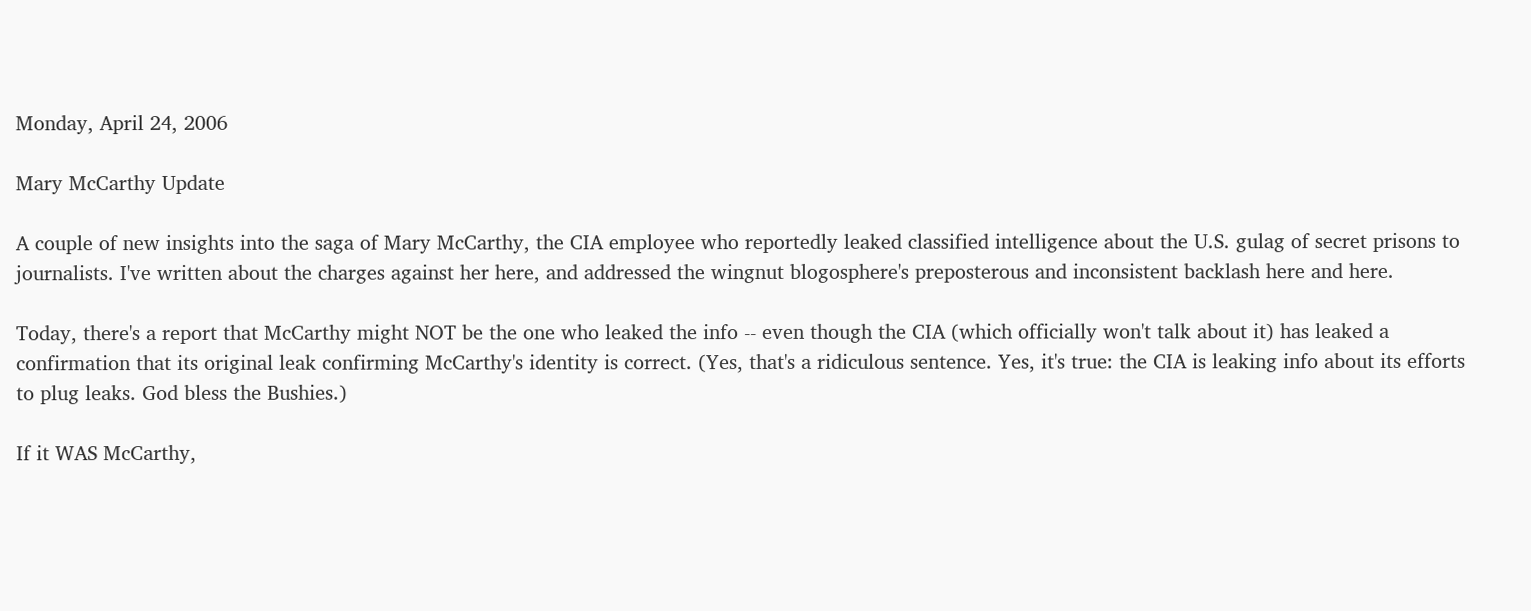Monday, April 24, 2006

Mary McCarthy Update

A couple of new insights into the saga of Mary McCarthy, the CIA employee who reportedly leaked classified intelligence about the U.S. gulag of secret prisons to journalists. I've written about the charges against her here, and addressed the wingnut blogosphere's preposterous and inconsistent backlash here and here.

Today, there's a report that McCarthy might NOT be the one who leaked the info -- even though the CIA (which officially won't talk about it) has leaked a confirmation that its original leak confirming McCarthy's identity is correct. (Yes, that's a ridiculous sentence. Yes, it's true: the CIA is leaking info about its efforts to plug leaks. God bless the Bushies.)

If it WAS McCarthy,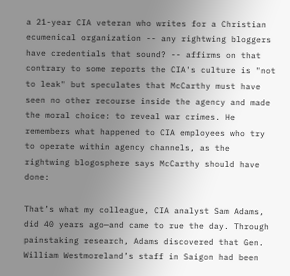a 21-year CIA veteran who writes for a Christian ecumenical organization -- any rightwing bloggers have credentials that sound? -- affirms on that contrary to some reports the CIA's culture is "not to leak" but speculates that McCarthy must have seen no other recourse inside the agency and made the moral choice: to reveal war crimes. He remembers what happened to CIA employees who try to operate within agency channels, as the rightwing blogosphere says McCarthy should have done:

That’s what my colleague, CIA analyst Sam Adams, did 40 years ago—and came to rue the day. Through painstaking research, Adams discovered that Gen. William Westmoreland’s staff in Saigon had been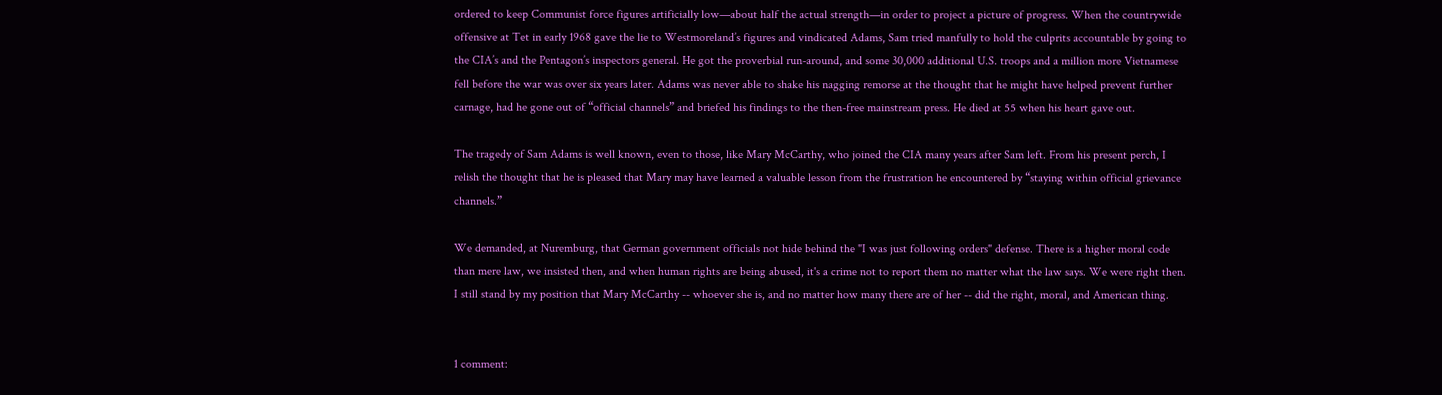ordered to keep Communist force figures artificially low—about half the actual strength—in order to project a picture of progress. When the countrywide offensive at Tet in early 1968 gave the lie to Westmoreland’s figures and vindicated Adams, Sam tried manfully to hold the culprits accountable by going to the CIA’s and the Pentagon’s inspectors general. He got the proverbial run-around, and some 30,000 additional U.S. troops and a million more Vietnamese fell before the war was over six years later. Adams was never able to shake his nagging remorse at the thought that he might have helped prevent further carnage, had he gone out of “official channels” and briefed his findings to the then-free mainstream press. He died at 55 when his heart gave out.

The tragedy of Sam Adams is well known, even to those, like Mary McCarthy, who joined the CIA many years after Sam left. From his present perch, I relish the thought that he is pleased that Mary may have learned a valuable lesson from the frustration he encountered by “staying within official grievance channels.”

We demanded, at Nuremburg, that German government officials not hide behind the "I was just following orders" defense. There is a higher moral code than mere law, we insisted then, and when human rights are being abused, it's a crime not to report them no matter what the law says. We were right then. I still stand by my position that Mary McCarthy -- whoever she is, and no matter how many there are of her -- did the right, moral, and American thing.


1 comment: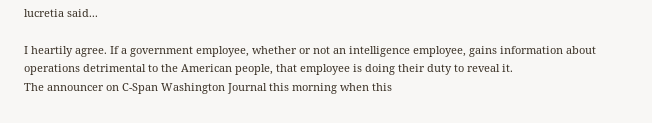lucretia said...

I heartily agree. If a government employee, whether or not an intelligence employee, gains information about operations detrimental to the American people, that employee is doing their duty to reveal it.
The announcer on C-Span Washington Journal this morning when this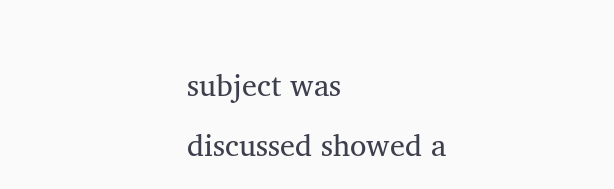subject was discussed showed a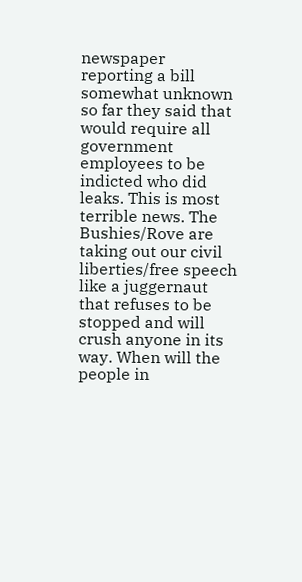newspaper reporting a bill somewhat unknown so far they said that would require all government employees to be indicted who did leaks. This is most terrible news. The Bushies/Rove are taking out our civil liberties/free speech like a juggernaut that refuses to be stopped and will crush anyone in its way. When will the people in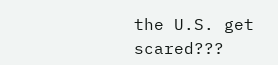the U.S. get scared???